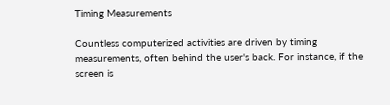Timing Measurements

Countless computerized activities are driven by timing measurements, often behind the user's back. For instance, if the screen is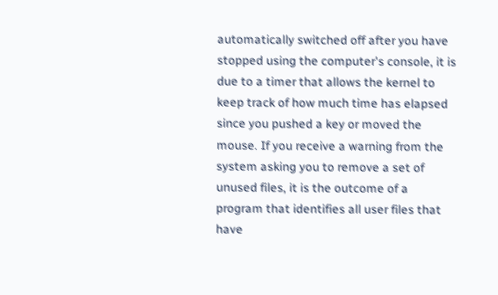automatically switched off after you have stopped using the computer's console, it is due to a timer that allows the kernel to keep track of how much time has elapsed since you pushed a key or moved the mouse. If you receive a warning from the system asking you to remove a set of unused files, it is the outcome of a program that identifies all user files that have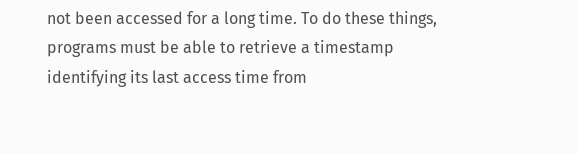not been accessed for a long time. To do these things, programs must be able to retrieve a timestamp identifying its last access time from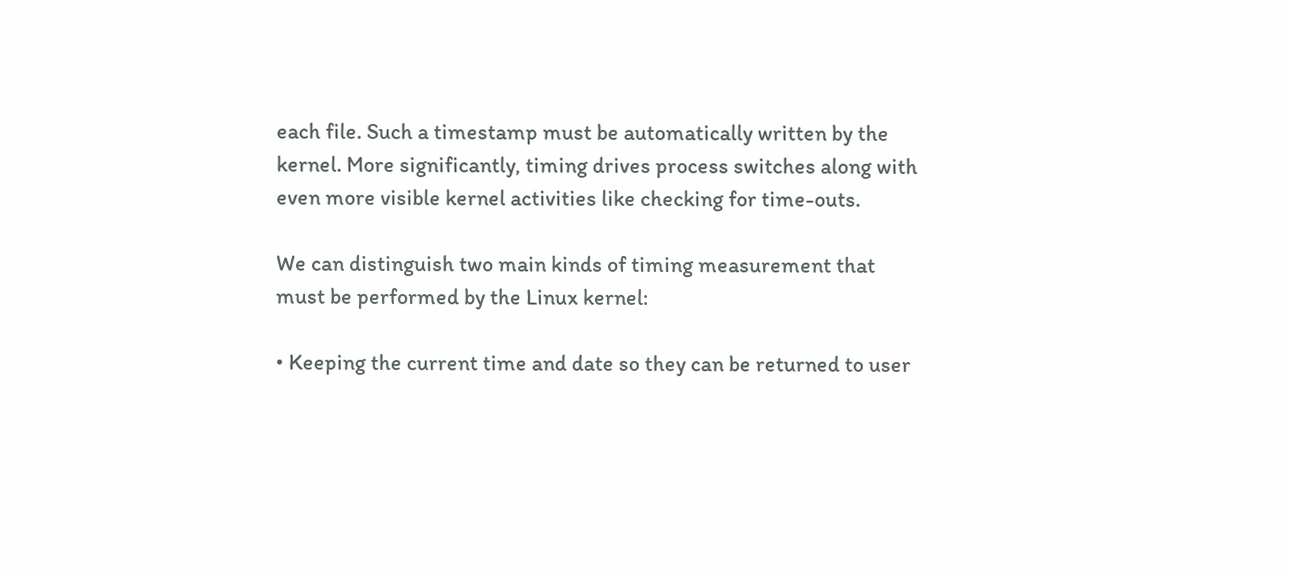each file. Such a timestamp must be automatically written by the kernel. More significantly, timing drives process switches along with even more visible kernel activities like checking for time-outs.

We can distinguish two main kinds of timing measurement that must be performed by the Linux kernel:

• Keeping the current time and date so they can be returned to user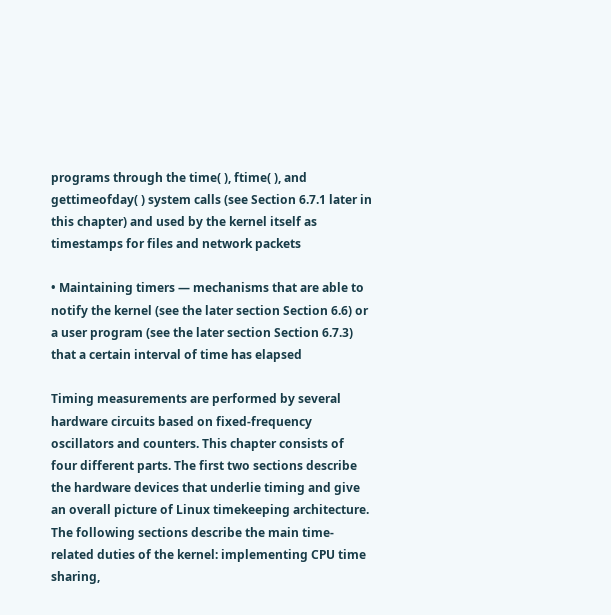programs through the time( ), ftime( ), and gettimeofday( ) system calls (see Section 6.7.1 later in this chapter) and used by the kernel itself as timestamps for files and network packets

• Maintaining timers — mechanisms that are able to notify the kernel (see the later section Section 6.6) or a user program (see the later section Section 6.7.3) that a certain interval of time has elapsed

Timing measurements are performed by several hardware circuits based on fixed-frequency oscillators and counters. This chapter consists of four different parts. The first two sections describe the hardware devices that underlie timing and give an overall picture of Linux timekeeping architecture. The following sections describe the main time-related duties of the kernel: implementing CPU time sharing,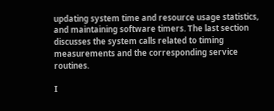updating system time and resource usage statistics, and maintaining software timers. The last section discusses the system calls related to timing measurements and the corresponding service routines.

I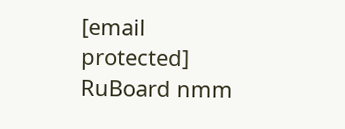[email protected] RuBoard nmm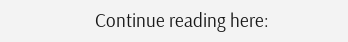Continue reading here: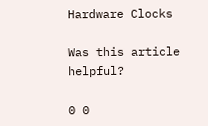Hardware Clocks

Was this article helpful?

0 0